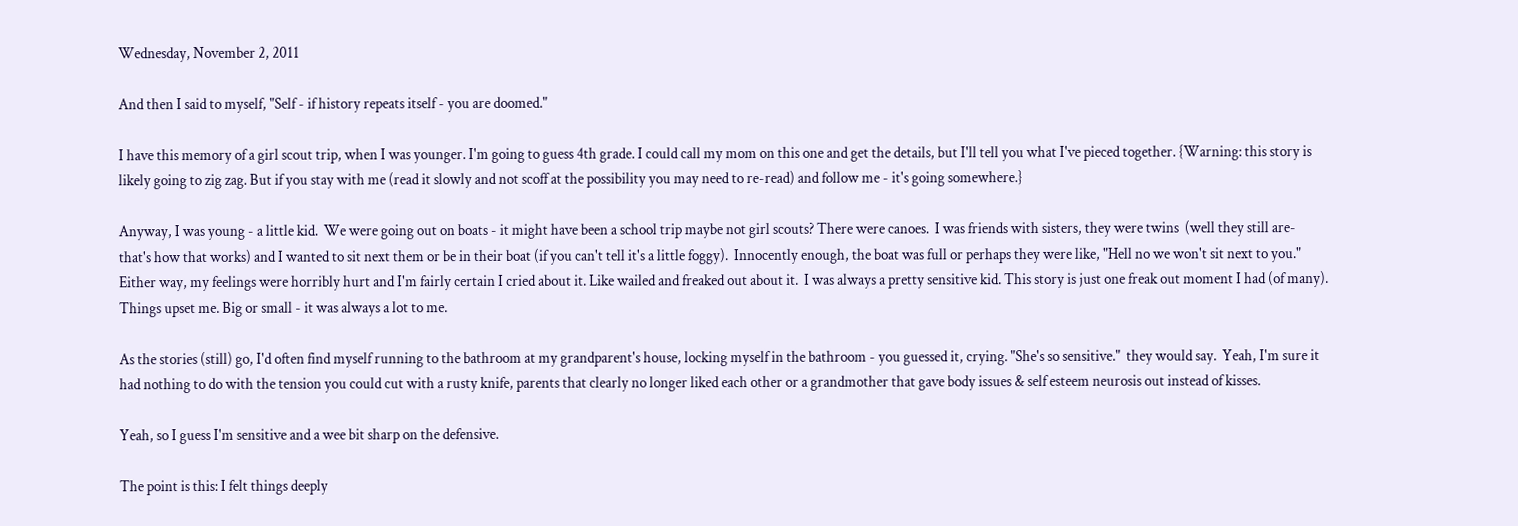Wednesday, November 2, 2011

And then I said to myself, "Self - if history repeats itself - you are doomed."

I have this memory of a girl scout trip, when I was younger. I'm going to guess 4th grade. I could call my mom on this one and get the details, but I'll tell you what I've pieced together. {Warning: this story is likely going to zig zag. But if you stay with me (read it slowly and not scoff at the possibility you may need to re-read) and follow me - it's going somewhere.}

Anyway, I was young - a little kid.  We were going out on boats - it might have been a school trip maybe not girl scouts? There were canoes.  I was friends with sisters, they were twins  (well they still are- that's how that works) and I wanted to sit next them or be in their boat (if you can't tell it's a little foggy).  Innocently enough, the boat was full or perhaps they were like, "Hell no we won't sit next to you." Either way, my feelings were horribly hurt and I'm fairly certain I cried about it. Like wailed and freaked out about it.  I was always a pretty sensitive kid. This story is just one freak out moment I had (of many).  Things upset me. Big or small - it was always a lot to me.

As the stories (still) go, I'd often find myself running to the bathroom at my grandparent's house, locking myself in the bathroom - you guessed it, crying. "She's so sensitive."  they would say.  Yeah, I'm sure it had nothing to do with the tension you could cut with a rusty knife, parents that clearly no longer liked each other or a grandmother that gave body issues & self esteem neurosis out instead of kisses.

Yeah, so I guess I'm sensitive and a wee bit sharp on the defensive.

The point is this: I felt things deeply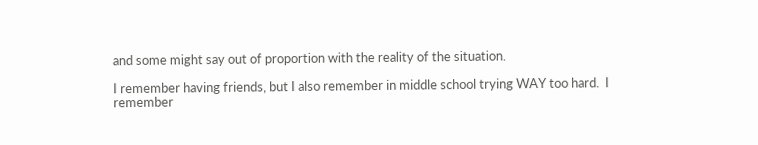and some might say out of proportion with the reality of the situation.

I remember having friends, but I also remember in middle school trying WAY too hard.  I remember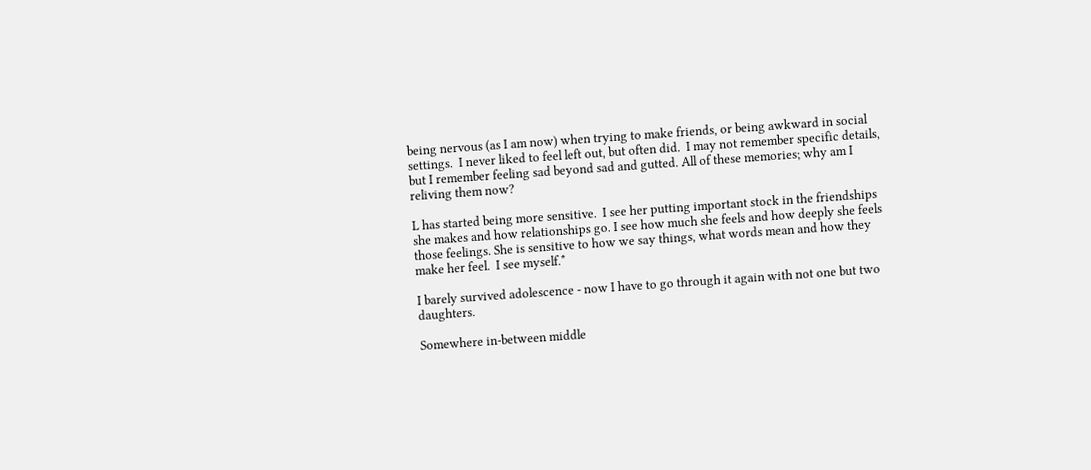being nervous (as I am now) when trying to make friends, or being awkward in social settings.  I never liked to feel left out, but often did.  I may not remember specific details, but I remember feeling sad beyond sad and gutted. All of these memories; why am I reliving them now?

L has started being more sensitive.  I see her putting important stock in the friendships she makes and how relationships go. I see how much she feels and how deeply she feels those feelings. She is sensitive to how we say things, what words mean and how they make her feel.  I see myself.*

I barely survived adolescence - now I have to go through it again with not one but two daughters.

Somewhere in-between middle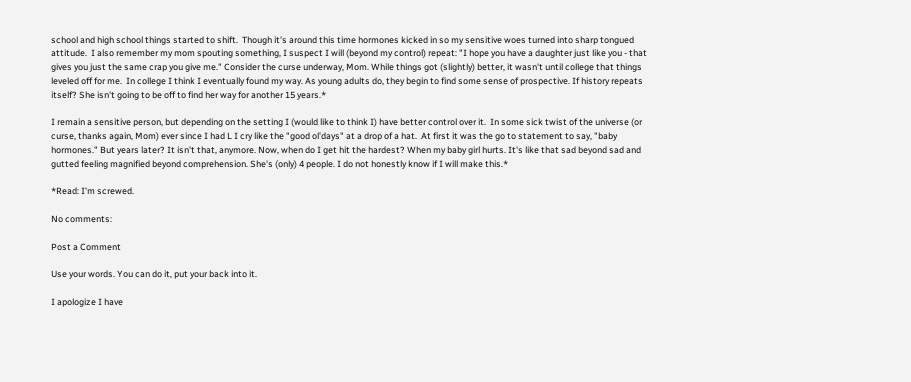school and high school things started to shift.  Though it's around this time hormones kicked in so my sensitive woes turned into sharp tongued attitude.  I also remember my mom spouting something, I suspect I will (beyond my control) repeat: "I hope you have a daughter just like you - that gives you just the same crap you give me." Consider the curse underway, Mom. While things got (slightly) better, it wasn't until college that things leveled off for me.  In college I think I eventually found my way. As young adults do, they begin to find some sense of prospective. If history repeats itself? She isn't going to be off to find her way for another 15 years.*

I remain a sensitive person, but depending on the setting I (would like to think I) have better control over it.  In some sick twist of the universe (or curse, thanks again, Mom) ever since I had L I cry like the "good ol'days" at a drop of a hat.  At first it was the go to statement to say, "baby hormones." But years later? It isn't that, anymore. Now, when do I get hit the hardest? When my baby girl hurts. It's like that sad beyond sad and gutted feeling magnified beyond comprehension. She's (only) 4 people. I do not honestly know if I will make this.*

*Read: I'm screwed.

No comments:

Post a Comment

Use your words. You can do it, put your back into it.

I apologize I have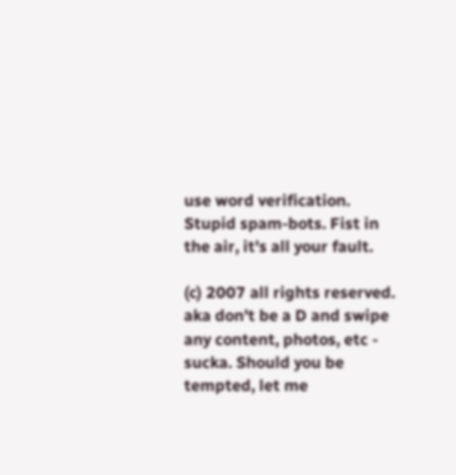use word verification. Stupid spam-bots. Fist in the air, it's all your fault.

(c) 2007 all rights reserved. aka don't be a D and swipe any content, photos, etc - sucka. Should you be tempted, let me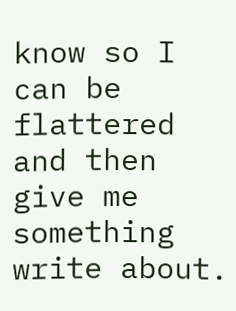know so I can be flattered and then give me something write about.